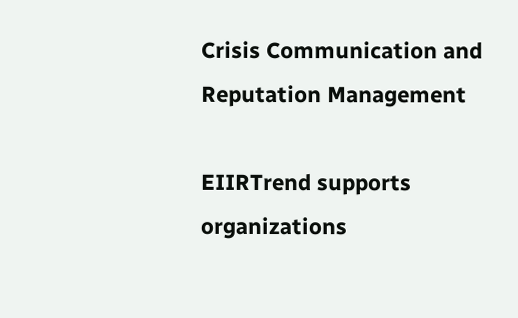Crisis Communication and Reputation Management

EIIRTrend supports organizations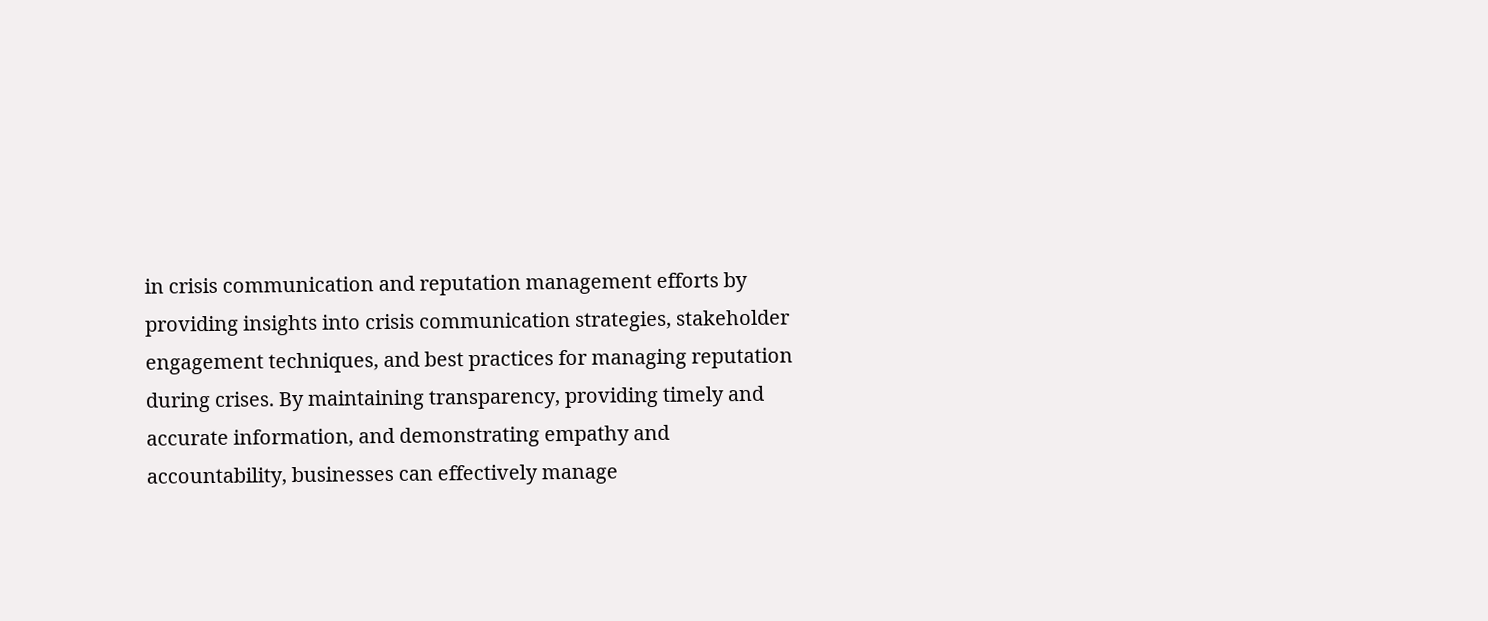in crisis communication and reputation management efforts by providing insights into crisis communication strategies, stakeholder engagement techniques, and best practices for managing reputation during crises. By maintaining transparency, providing timely and accurate information, and demonstrating empathy and accountability, businesses can effectively manage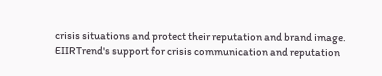crisis situations and protect their reputation and brand image. EIIRTrend's support for crisis communication and reputation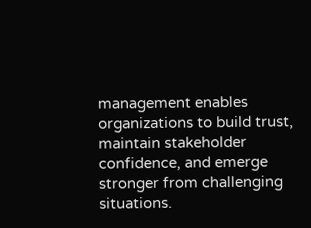management enables organizations to build trust, maintain stakeholder confidence, and emerge stronger from challenging situations.